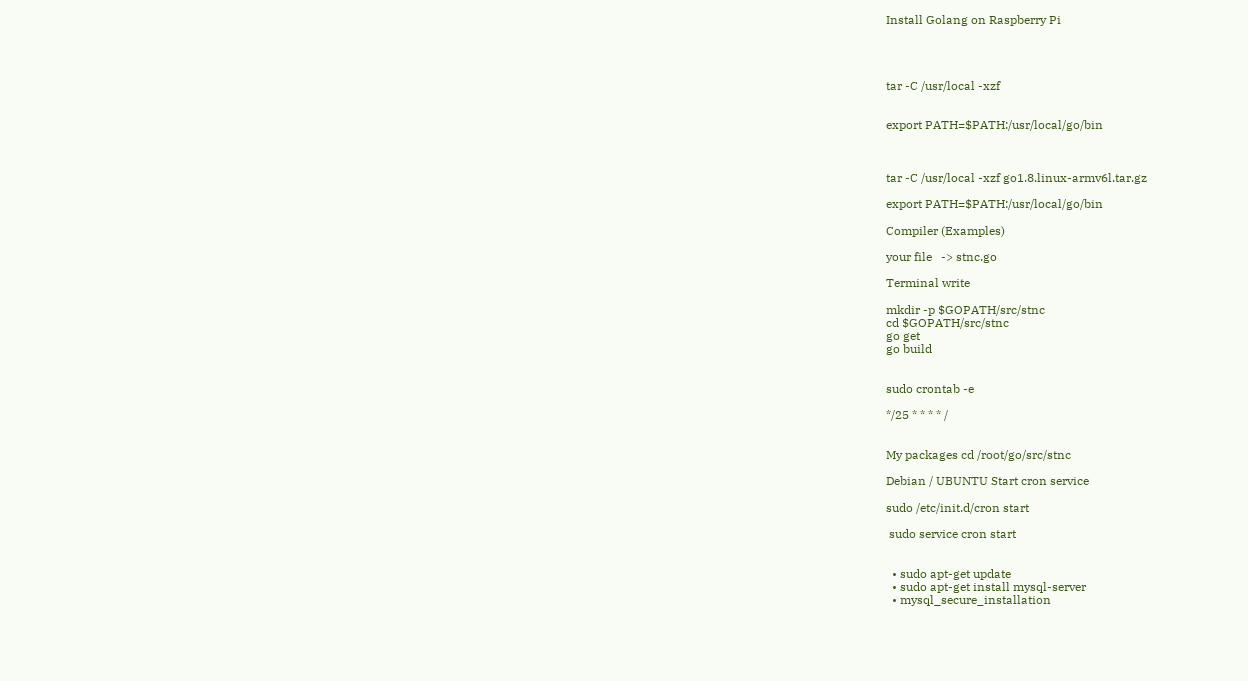Install Golang on Raspberry Pi




tar -C /usr/local -xzf


export PATH=$PATH:/usr/local/go/bin



tar -C /usr/local -xzf go1.8.linux-armv6l.tar.gz

export PATH=$PATH:/usr/local/go/bin

Compiler (Examples)

your file   -> stnc.go

Terminal write

mkdir -p $GOPATH/src/stnc
cd $GOPATH/src/stnc
go get
go build


sudo crontab -e

*/25 * * * * /


My packages cd /root/go/src/stnc

Debian / UBUNTU Start cron service

sudo /etc/init.d/cron start

 sudo service cron start


  • sudo apt-get update
  • sudo apt-get install mysql-server
  • mysql_secure_installation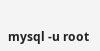mysql -u root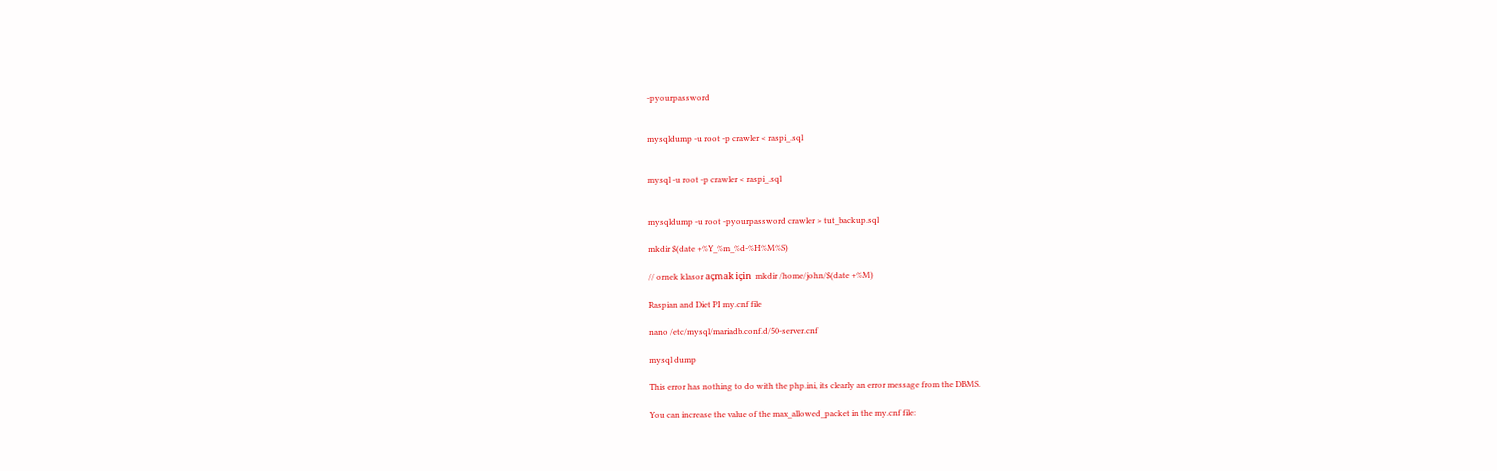-pyourpassword


mysqldump -u root -p crawler < raspi_.sql


mysql -u root -p crawler < raspi_.sql


mysqldump -u root -pyourpassword crawler > tut_backup.sql

mkdir $(date +%Y_%m_%d-%H%M%S)

// ornek klasor açmak için  mkdir /home/john/$(date +%M)

Raspian and Diet PI my.cnf file

nano /etc/mysql/mariadb.conf.d/50-server.cnf

mysql dump

This error has nothing to do with the php.ini, its clearly an error message from the DBMS.

You can increase the value of the max_allowed_packet in the my.cnf file: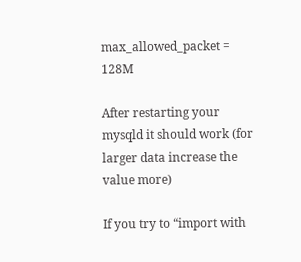max_allowed_packet = 128M

After restarting your mysqld it should work (for larger data increase the value more)

If you try to “import with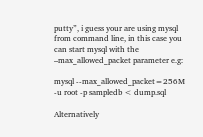putty”, i guess your are using mysql from command line, in this case you can start mysql with the –max_allowed_packet parameter e.g:

mysql --max_allowed_packet=256M -u root -p sampledb < dump.sql

Alternatively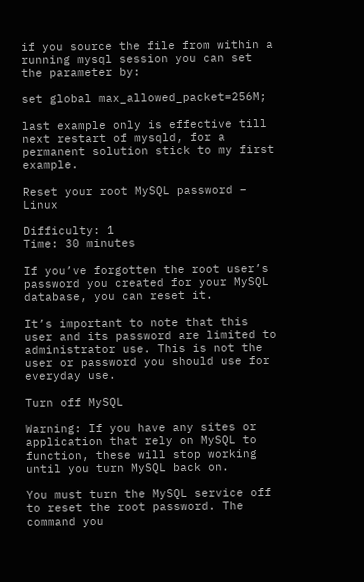if you source the file from within a running mysql session you can set the parameter by:

set global max_allowed_packet=256M;

last example only is effective till next restart of mysqld, for a permanent solution stick to my first example.

Reset your root MySQL password – Linux

Difficulty: 1
Time: 30 minutes

If you’ve forgotten the root user’s password you created for your MySQL database, you can reset it.

It’s important to note that this user and its password are limited to administrator use. This is not the user or password you should use for everyday use.

Turn off MySQL

Warning: If you have any sites or application that rely on MySQL to function, these will stop working until you turn MySQL back on.

You must turn the MySQL service off to reset the root password. The command you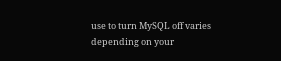use to turn MySQL off varies depending on your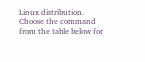Linux distribution. Choose the command from the table below for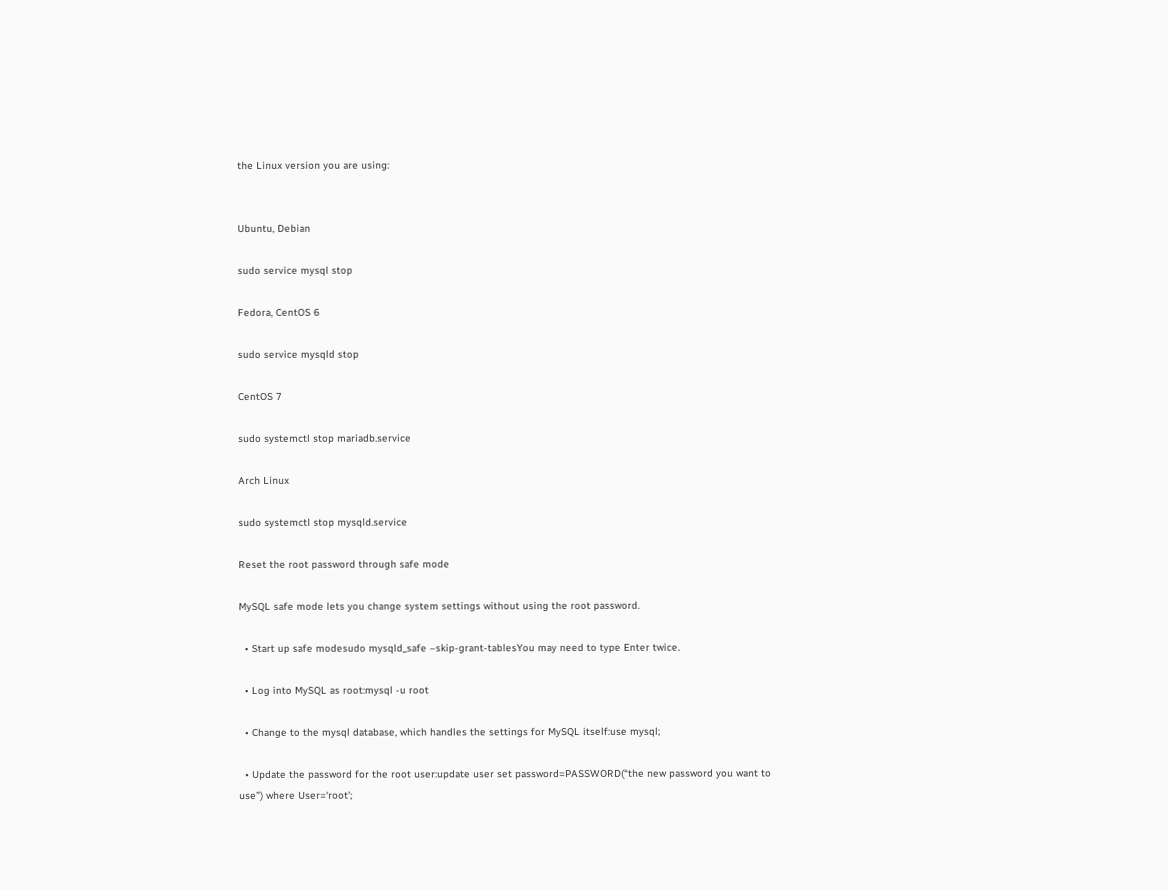the Linux version you are using:


Ubuntu, Debian

sudo service mysql stop

Fedora, CentOS 6

sudo service mysqld stop

CentOS 7

sudo systemctl stop mariadb.service

Arch Linux

sudo systemctl stop mysqld.service

Reset the root password through safe mode

MySQL safe mode lets you change system settings without using the root password.

  • Start up safe modesudo mysqld_safe –skip-grant-tablesYou may need to type Enter twice.

  • Log into MySQL as root:mysql -u root

  • Change to the mysql database, which handles the settings for MySQL itself:use mysql;

  • Update the password for the root user:update user set password=PASSWORD(“the new password you want to use”) where User=‘root’;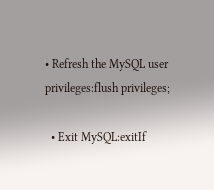• Refresh the MySQL user privileges:flush privileges;

  • Exit MySQL:exitIf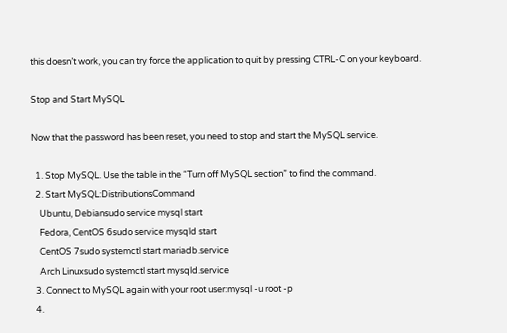this doesn’t work, you can try force the application to quit by pressing CTRL-C on your keyboard.

Stop and Start MySQL

Now that the password has been reset, you need to stop and start the MySQL service.

  1. Stop MySQL. Use the table in the “Turn off MySQL section” to find the command.
  2. Start MySQL:DistributionsCommand
    Ubuntu, Debiansudo service mysql start
    Fedora, CentOS 6sudo service mysqld start
    CentOS 7sudo systemctl start mariadb.service
    Arch Linuxsudo systemctl start mysqld.service
  3. Connect to MySQL again with your root user:mysql -u root -p
  4.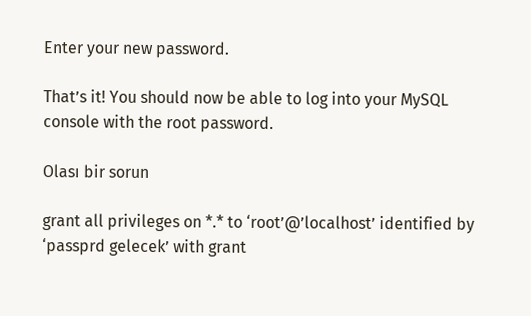Enter your new password.

That’s it! You should now be able to log into your MySQL console with the root password.

Olası bir sorun

grant all privileges on *.* to ‘root’@’localhost’ identified by ‘passprd gelecek’ with grant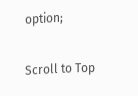option;

Scroll to Top